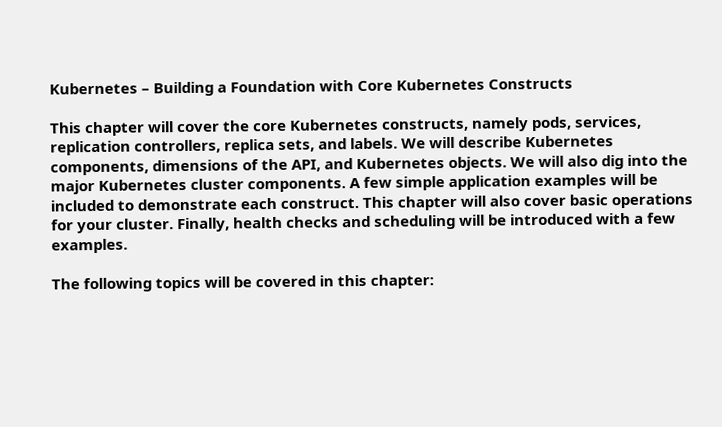Kubernetes – Building a Foundation with Core Kubernetes Constructs

This chapter will cover the core Kubernetes constructs, namely pods, services, replication controllers, replica sets, and labels. We will describe Kubernetes components, dimensions of the API, and Kubernetes objects. We will also dig into the major Kubernetes cluster components. A few simple application examples will be included to demonstrate each construct. This chapter will also cover basic operations for your cluster. Finally, health checks and scheduling will be introduced with a few examples.

The following topics will be covered in this chapter: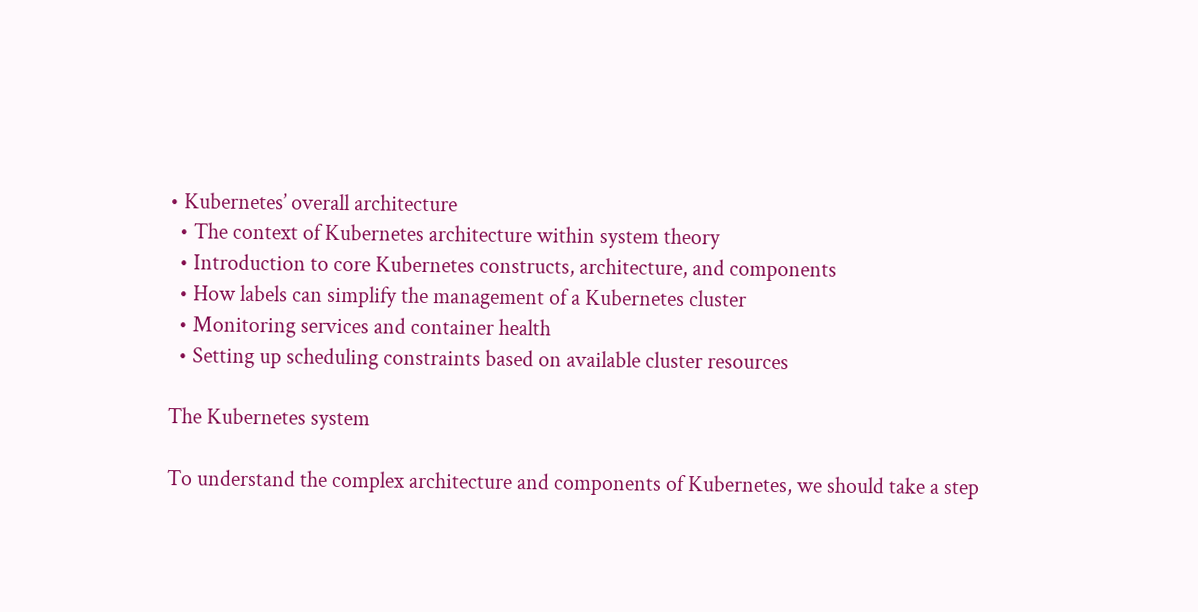• Kubernetes’ overall architecture
  • The context of Kubernetes architecture within system theory
  • Introduction to core Kubernetes constructs, architecture, and components
  • How labels can simplify the management of a Kubernetes cluster
  • Monitoring services and container health
  • Setting up scheduling constraints based on available cluster resources

The Kubernetes system

To understand the complex architecture and components of Kubernetes, we should take a step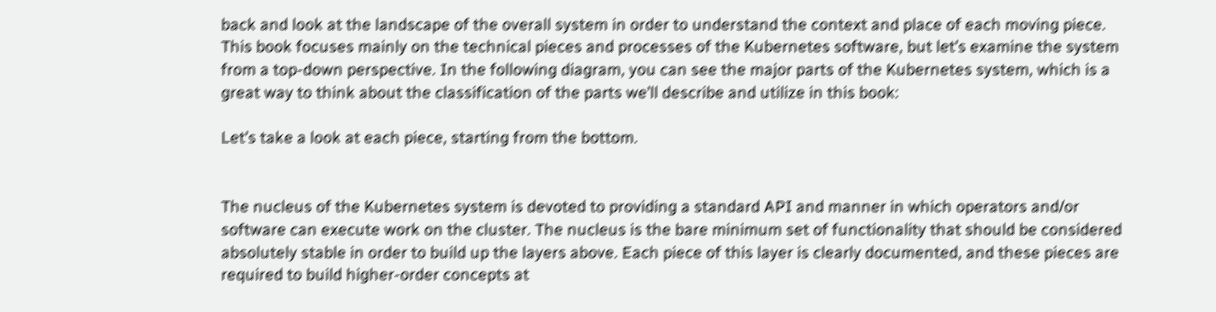back and look at the landscape of the overall system in order to understand the context and place of each moving piece. This book focuses mainly on the technical pieces and processes of the Kubernetes software, but let’s examine the system from a top-down perspective. In the following diagram, you can see the major parts of the Kubernetes system, which is a great way to think about the classification of the parts we’ll describe and utilize in this book:

Let’s take a look at each piece, starting from the bottom.


The nucleus of the Kubernetes system is devoted to providing a standard API and manner in which operators and/or software can execute work on the cluster. The nucleus is the bare minimum set of functionality that should be considered absolutely stable in order to build up the layers above. Each piece of this layer is clearly documented, and these pieces are required to build higher-order concepts at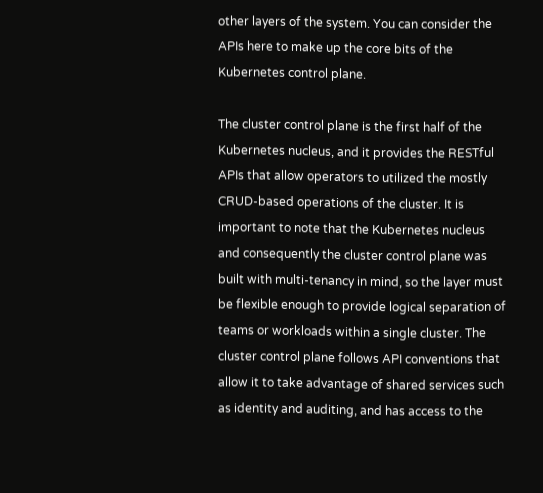other layers of the system. You can consider the APIs here to make up the core bits of the Kubernetes control plane.

The cluster control plane is the first half of the Kubernetes nucleus, and it provides the RESTful APIs that allow operators to utilized the mostly CRUD-based operations of the cluster. It is important to note that the Kubernetes nucleus and consequently the cluster control plane was built with multi-tenancy in mind, so the layer must be flexible enough to provide logical separation of teams or workloads within a single cluster. The cluster control plane follows API conventions that allow it to take advantage of shared services such as identity and auditing, and has access to the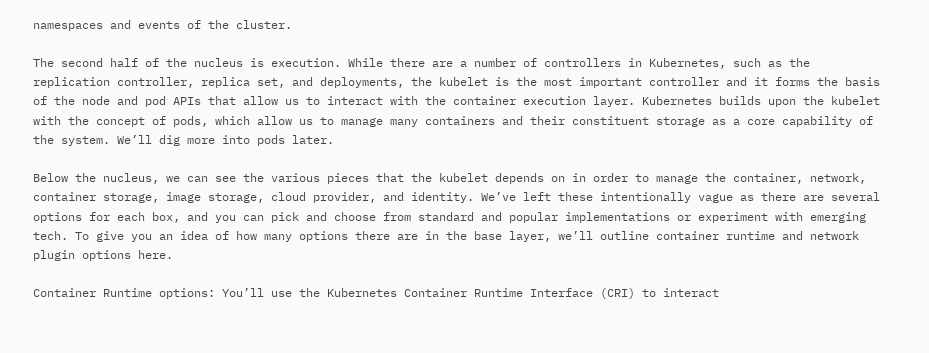namespaces and events of the cluster.

The second half of the nucleus is execution. While there are a number of controllers in Kubernetes, such as the replication controller, replica set, and deployments, the kubelet is the most important controller and it forms the basis of the node and pod APIs that allow us to interact with the container execution layer. Kubernetes builds upon the kubelet with the concept of pods, which allow us to manage many containers and their constituent storage as a core capability of the system. We’ll dig more into pods later.

Below the nucleus, we can see the various pieces that the kubelet depends on in order to manage the container, network, container storage, image storage, cloud provider, and identity. We’ve left these intentionally vague as there are several options for each box, and you can pick and choose from standard and popular implementations or experiment with emerging tech. To give you an idea of how many options there are in the base layer, we’ll outline container runtime and network plugin options here.

Container Runtime options: You’ll use the Kubernetes Container Runtime Interface (CRI) to interact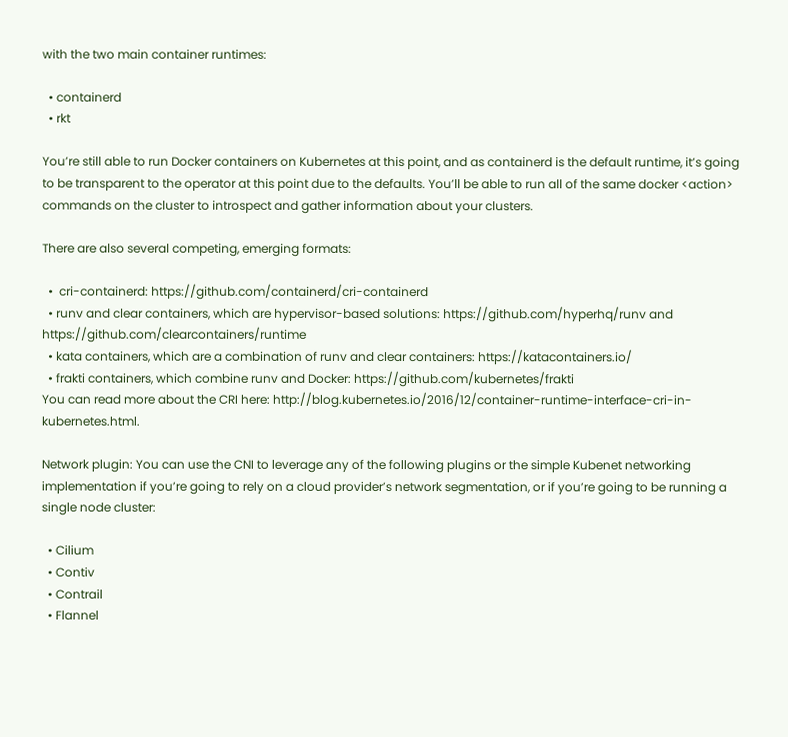with the two main container runtimes:

  • containerd
  • rkt

You’re still able to run Docker containers on Kubernetes at this point, and as containerd is the default runtime, it’s going to be transparent to the operator at this point due to the defaults. You’ll be able to run all of the same docker <action> commands on the cluster to introspect and gather information about your clusters.

There are also several competing, emerging formats:

  •  cri-containerd: https://github.com/containerd/cri-containerd
  • runv and clear containers, which are hypervisor-based solutions: https://github.com/hyperhq/runv and https://github.com/clearcontainers/runtime
  • kata containers, which are a combination of runv and clear containers: https://katacontainers.io/
  • frakti containers, which combine runv and Docker: https://github.com/kubernetes/frakti
You can read more about the CRI here: http://blog.kubernetes.io/2016/12/container-runtime-interface-cri-in-kubernetes.html.

Network plugin: You can use the CNI to leverage any of the following plugins or the simple Kubenet networking implementation if you’re going to rely on a cloud provider’s network segmentation, or if you’re going to be running a single node cluster:

  • Cilium
  • Contiv
  • Contrail
  • Flannel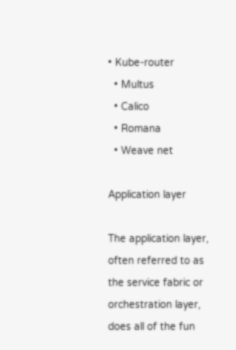• Kube-router
  • Multus
  • Calico
  • Romana
  • Weave net

Application layer

The application layer, often referred to as the service fabric or orchestration layer, does all of the fun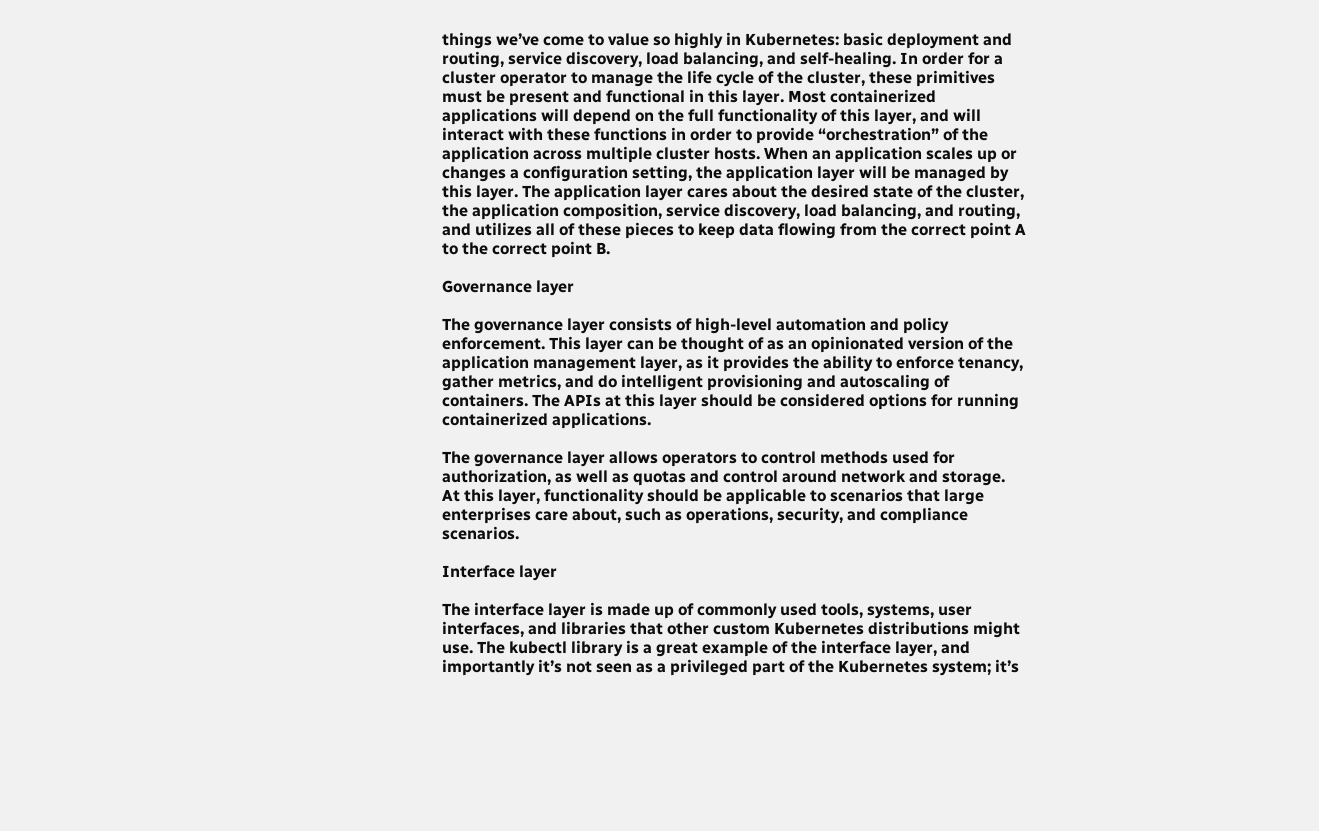things we’ve come to value so highly in Kubernetes: basic deployment and routing, service discovery, load balancing, and self-healing. In order for a cluster operator to manage the life cycle of the cluster, these primitives must be present and functional in this layer. Most containerized applications will depend on the full functionality of this layer, and will interact with these functions in order to provide “orchestration” of the application across multiple cluster hosts. When an application scales up or changes a configuration setting, the application layer will be managed by this layer. The application layer cares about the desired state of the cluster, the application composition, service discovery, load balancing, and routing, and utilizes all of these pieces to keep data flowing from the correct point A to the correct point B.

Governance layer

The governance layer consists of high-level automation and policy enforcement. This layer can be thought of as an opinionated version of the application management layer, as it provides the ability to enforce tenancy, gather metrics, and do intelligent provisioning and autoscaling of containers. The APIs at this layer should be considered options for running containerized applications.

The governance layer allows operators to control methods used for authorization, as well as quotas and control around network and storage. At this layer, functionality should be applicable to scenarios that large enterprises care about, such as operations, security, and compliance scenarios.

Interface layer

The interface layer is made up of commonly used tools, systems, user interfaces, and libraries that other custom Kubernetes distributions might use. The kubectl library is a great example of the interface layer, and importantly it’s not seen as a privileged part of the Kubernetes system; it’s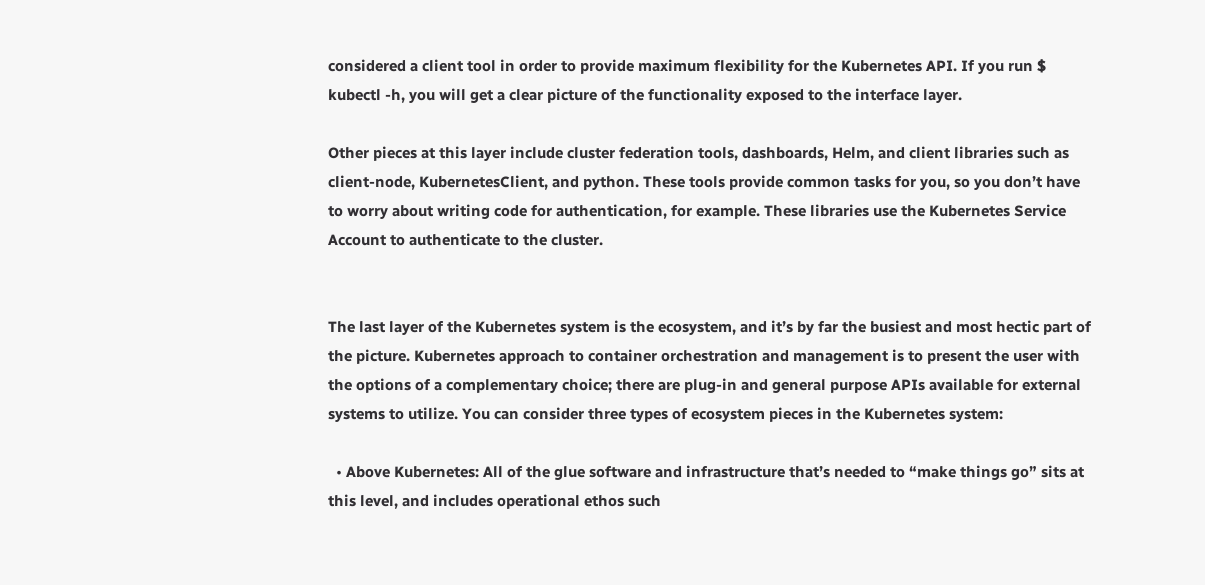considered a client tool in order to provide maximum flexibility for the Kubernetes API. If you run $ kubectl -h, you will get a clear picture of the functionality exposed to the interface layer.

Other pieces at this layer include cluster federation tools, dashboards, Helm, and client libraries such as client-node, KubernetesClient, and python. These tools provide common tasks for you, so you don’t have to worry about writing code for authentication, for example. These libraries use the Kubernetes Service Account to authenticate to the cluster.


The last layer of the Kubernetes system is the ecosystem, and it’s by far the busiest and most hectic part of the picture. Kubernetes approach to container orchestration and management is to present the user with the options of a complementary choice; there are plug-in and general purpose APIs available for external systems to utilize. You can consider three types of ecosystem pieces in the Kubernetes system:

  • Above Kubernetes: All of the glue software and infrastructure that’s needed to “make things go” sits at this level, and includes operational ethos such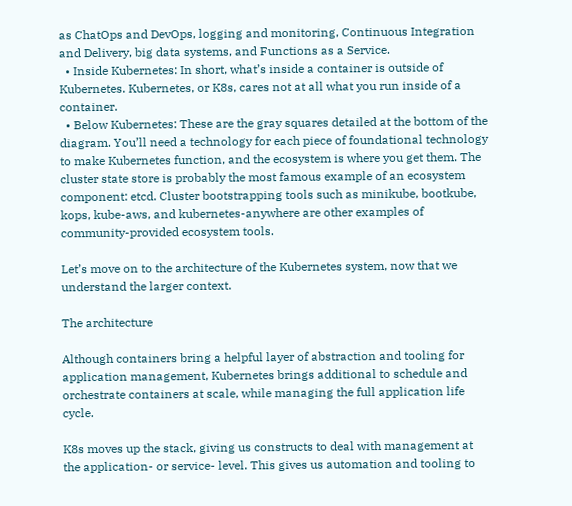as ChatOps and DevOps, logging and monitoring, Continuous Integration and Delivery, big data systems, and Functions as a Service.
  • Inside Kubernetes: In short, what’s inside a container is outside of Kubernetes. Kubernetes, or K8s, cares not at all what you run inside of a container.
  • Below Kubernetes: These are the gray squares detailed at the bottom of the diagram. You’ll need a technology for each piece of foundational technology to make Kubernetes function, and the ecosystem is where you get them. The cluster state store is probably the most famous example of an ecosystem component: etcd. Cluster bootstrapping tools such as minikube, bootkube, kops, kube-aws, and kubernetes-anywhere are other examples of community-provided ecosystem tools.

Let’s move on to the architecture of the Kubernetes system, now that we understand the larger context.

The architecture

Although containers bring a helpful layer of abstraction and tooling for application management, Kubernetes brings additional to schedule and orchestrate containers at scale, while managing the full application life cycle.

K8s moves up the stack, giving us constructs to deal with management at the application- or service- level. This gives us automation and tooling to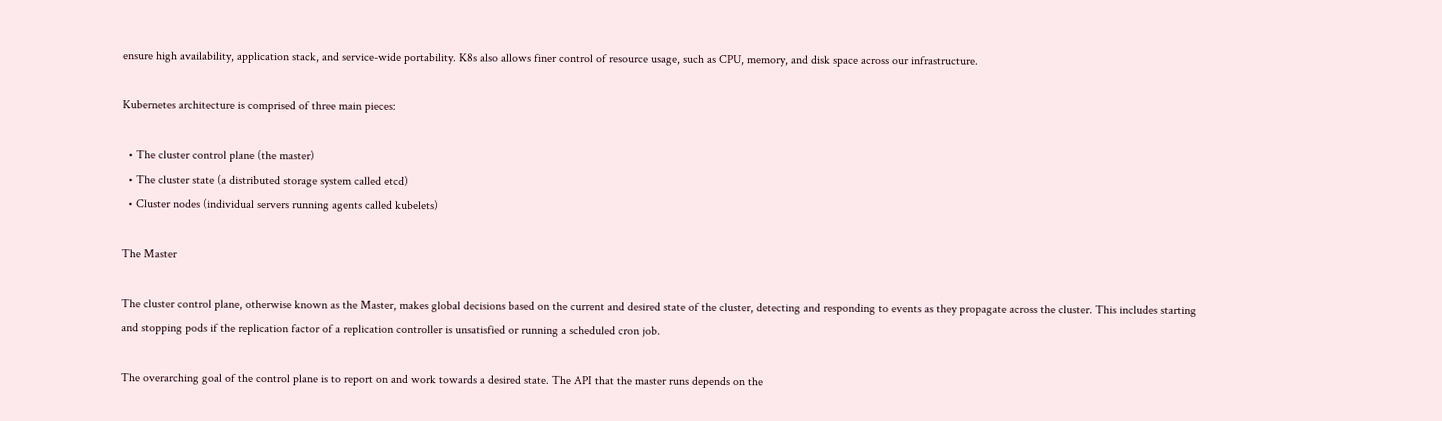ensure high availability, application stack, and service-wide portability. K8s also allows finer control of resource usage, such as CPU, memory, and disk space across our infrastructure.

Kubernetes architecture is comprised of three main pieces:

  • The cluster control plane (the master)
  • The cluster state (a distributed storage system called etcd)
  • Cluster nodes (individual servers running agents called kubelets)

The Master

The cluster control plane, otherwise known as the Master, makes global decisions based on the current and desired state of the cluster, detecting and responding to events as they propagate across the cluster. This includes starting and stopping pods if the replication factor of a replication controller is unsatisfied or running a scheduled cron job.

The overarching goal of the control plane is to report on and work towards a desired state. The API that the master runs depends on the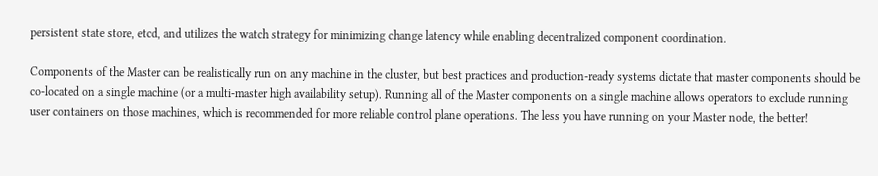persistent state store, etcd, and utilizes the watch strategy for minimizing change latency while enabling decentralized component coordination.

Components of the Master can be realistically run on any machine in the cluster, but best practices and production-ready systems dictate that master components should be co-located on a single machine (or a multi-master high availability setup). Running all of the Master components on a single machine allows operators to exclude running user containers on those machines, which is recommended for more reliable control plane operations. The less you have running on your Master node, the better!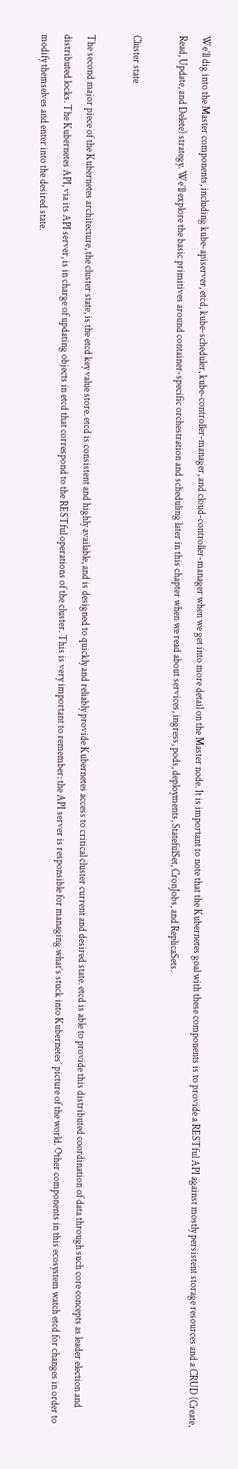We’ll dig into the Master components, including kube-apiserver, etcd, kube-scheduler, kube-controller-manager, and cloud-controller-manager when we get into more detail on the Master node. It is important to note that the Kubernetes goal with these components is to provide a RESTful API against mostly persistent storage resources and a CRUD (Create, Read, Update, and Delete) strategy. We’ll explore the basic primitives around container-specific orchestration and scheduling later in this chapter when we read about services, ingress, pods, deployments, StatefulSet, CronJobs, and ReplicaSets.

Cluster state

The second major piece of the Kubernetes architecture, the cluster state, is the etcd key value store. etcd is consistent and highly available, and is designed to quickly and reliably provide Kubernetes access to critical cluster current and desired state. etcd is able to provide this distributed coordination of data through such core concepts as leader election and distributed locks. The Kubernetes API, via its API server, is in charge of updating objects in etcd that correspond to the RESTful operations of the cluster. This is very important to remember: the API server is responsible for managing what’s stuck into Kubernetes’ picture of the world. Other components in this ecosystem watch etcd for changes in order to modify themselves and enter into the desired state.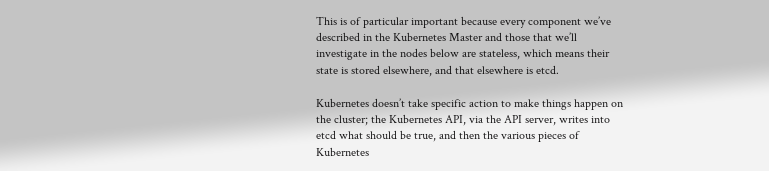This is of particular important because every component we’ve described in the Kubernetes Master and those that we’ll investigate in the nodes below are stateless, which means their state is stored elsewhere, and that elsewhere is etcd.

Kubernetes doesn’t take specific action to make things happen on the cluster; the Kubernetes API, via the API server, writes into etcd what should be true, and then the various pieces of Kubernetes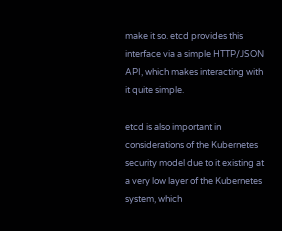make it so. etcd provides this interface via a simple HTTP/JSON API, which makes interacting with it quite simple.

etcd is also important in considerations of the Kubernetes security model due to it existing at a very low layer of the Kubernetes system, which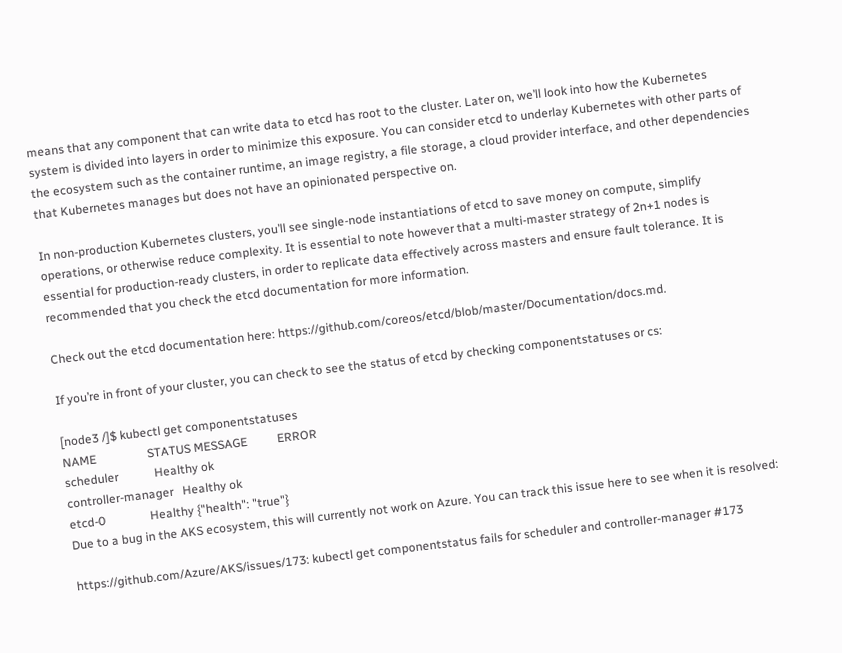means that any component that can write data to etcd has root to the cluster. Later on, we’ll look into how the Kubernetes system is divided into layers in order to minimize this exposure. You can consider etcd to underlay Kubernetes with other parts of the ecosystem such as the container runtime, an image registry, a file storage, a cloud provider interface, and other dependencies that Kubernetes manages but does not have an opinionated perspective on.

In non-production Kubernetes clusters, you’ll see single-node instantiations of etcd to save money on compute, simplify operations, or otherwise reduce complexity. It is essential to note however that a multi-master strategy of 2n+1 nodes is essential for production-ready clusters, in order to replicate data effectively across masters and ensure fault tolerance. It is recommended that you check the etcd documentation for more information.

Check out the etcd documentation here: https://github.com/coreos/etcd/blob/master/Documentation/docs.md.

If you’re in front of your cluster, you can check to see the status of etcd by checking componentstatuses or cs:

[node3 /]$ kubectl get componentstatuses
NAME                 STATUS MESSAGE          ERROR
scheduler            Healthy ok
controller-manager   Healthy ok
etcd-0               Healthy {"health": "true"}
Due to a bug in the AKS ecosystem, this will currently not work on Azure. You can track this issue here to see when it is resolved:

https://github.com/Azure/AKS/issues/173: kubectl get componentstatus fails for scheduler and controller-manager #173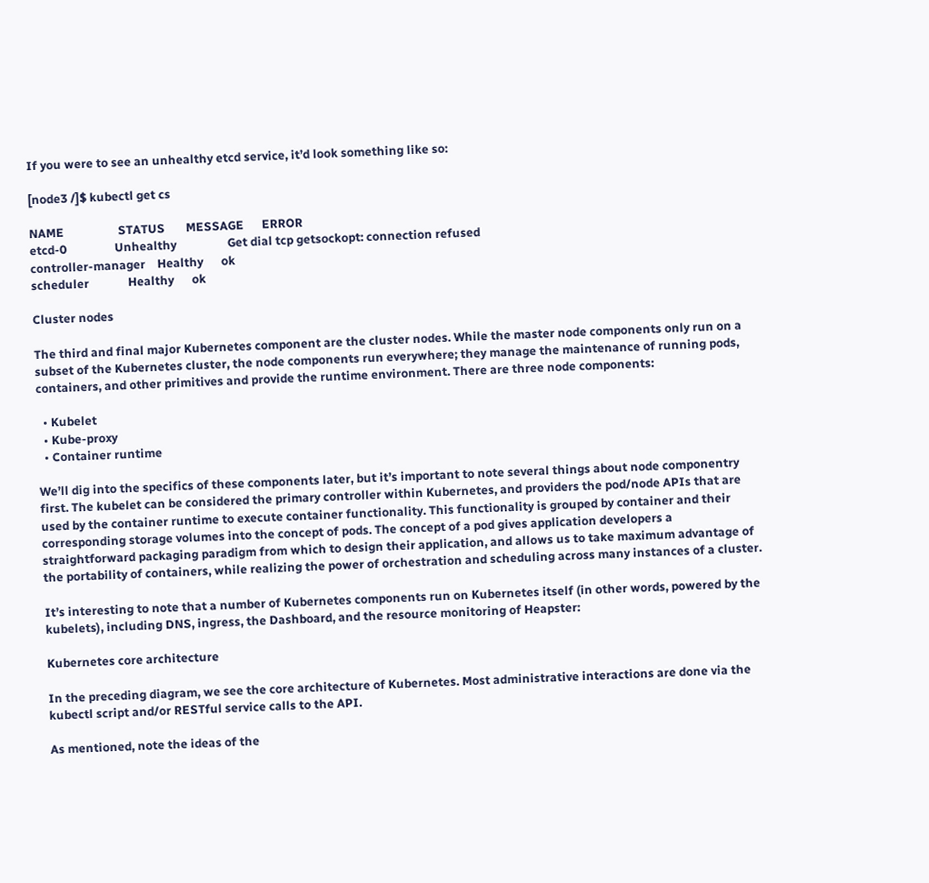If you were to see an unhealthy etcd service, it’d look something like so:

[node3 /]$ kubectl get cs

NAME                  STATUS       MESSAGE      ERROR
etcd-0                Unhealthy                 Get dial tcp getsockopt: connection refused
controller-manager    Healthy      ok
scheduler             Healthy      ok

Cluster nodes

The third and final major Kubernetes component are the cluster nodes. While the master node components only run on a subset of the Kubernetes cluster, the node components run everywhere; they manage the maintenance of running pods, containers, and other primitives and provide the runtime environment. There are three node components:

  • Kubelet
  • Kube-proxy
  • Container runtime

We’ll dig into the specifics of these components later, but it’s important to note several things about node componentry first. The kubelet can be considered the primary controller within Kubernetes, and providers the pod/node APIs that are used by the container runtime to execute container functionality. This functionality is grouped by container and their corresponding storage volumes into the concept of pods. The concept of a pod gives application developers a straightforward packaging paradigm from which to design their application, and allows us to take maximum advantage of the portability of containers, while realizing the power of orchestration and scheduling across many instances of a cluster.

It’s interesting to note that a number of Kubernetes components run on Kubernetes itself (in other words, powered by the kubelets), including DNS, ingress, the Dashboard, and the resource monitoring of Heapster:

Kubernetes core architecture

In the preceding diagram, we see the core architecture of Kubernetes. Most administrative interactions are done via the kubectl script and/or RESTful service calls to the API.

As mentioned, note the ideas of the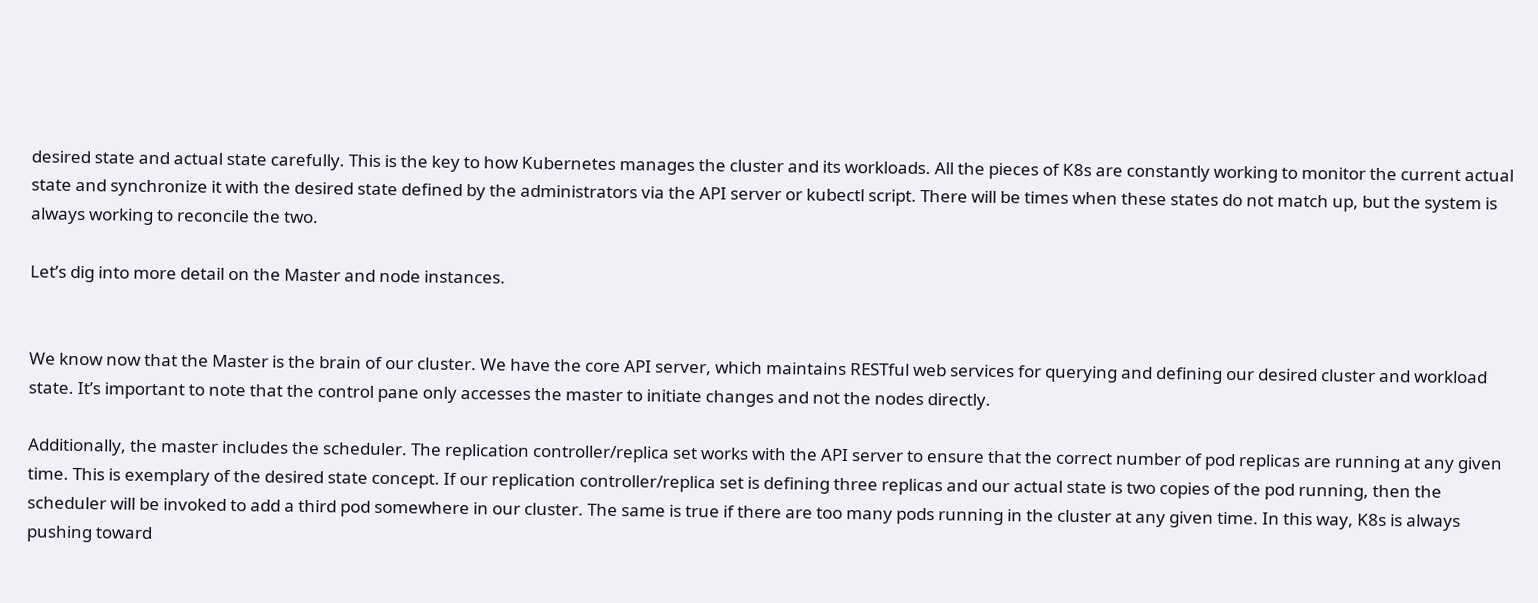desired state and actual state carefully. This is the key to how Kubernetes manages the cluster and its workloads. All the pieces of K8s are constantly working to monitor the current actual state and synchronize it with the desired state defined by the administrators via the API server or kubectl script. There will be times when these states do not match up, but the system is always working to reconcile the two.

Let’s dig into more detail on the Master and node instances.


We know now that the Master is the brain of our cluster. We have the core API server, which maintains RESTful web services for querying and defining our desired cluster and workload state. It’s important to note that the control pane only accesses the master to initiate changes and not the nodes directly.

Additionally, the master includes the scheduler. The replication controller/replica set works with the API server to ensure that the correct number of pod replicas are running at any given time. This is exemplary of the desired state concept. If our replication controller/replica set is defining three replicas and our actual state is two copies of the pod running, then the scheduler will be invoked to add a third pod somewhere in our cluster. The same is true if there are too many pods running in the cluster at any given time. In this way, K8s is always pushing toward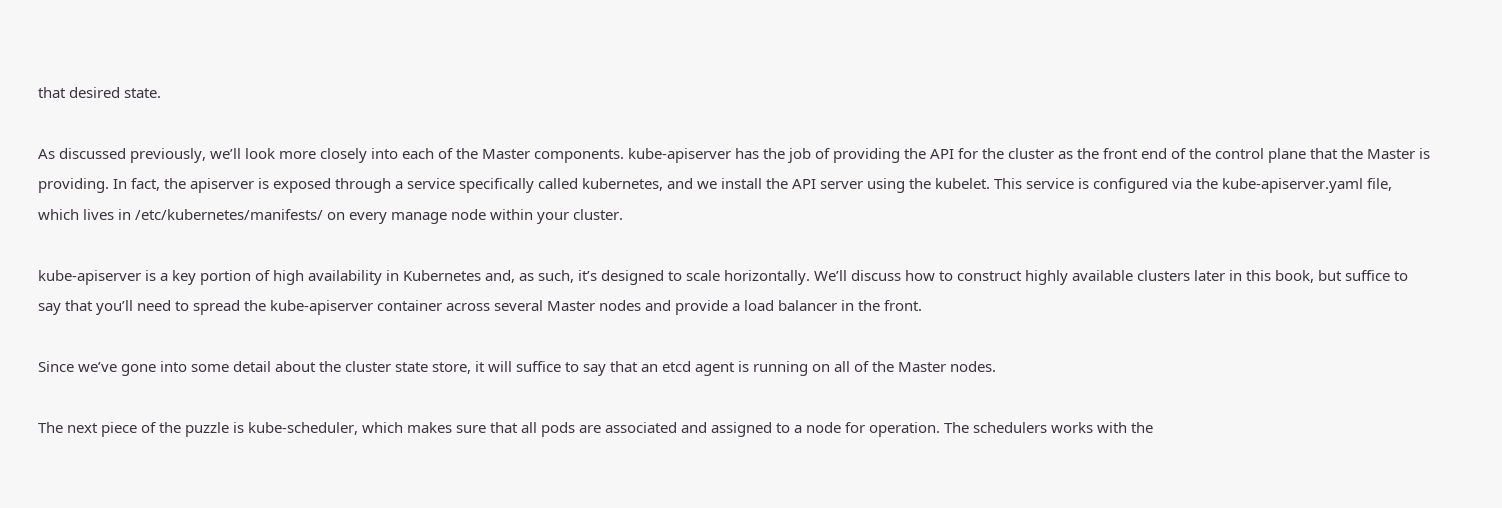that desired state.

As discussed previously, we’ll look more closely into each of the Master components. kube-apiserver has the job of providing the API for the cluster as the front end of the control plane that the Master is providing. In fact, the apiserver is exposed through a service specifically called kubernetes, and we install the API server using the kubelet. This service is configured via the kube-apiserver.yaml file, which lives in /etc/kubernetes/manifests/ on every manage node within your cluster.

kube-apiserver is a key portion of high availability in Kubernetes and, as such, it’s designed to scale horizontally. We’ll discuss how to construct highly available clusters later in this book, but suffice to say that you’ll need to spread the kube-apiserver container across several Master nodes and provide a load balancer in the front.

Since we’ve gone into some detail about the cluster state store, it will suffice to say that an etcd agent is running on all of the Master nodes.

The next piece of the puzzle is kube-scheduler, which makes sure that all pods are associated and assigned to a node for operation. The schedulers works with the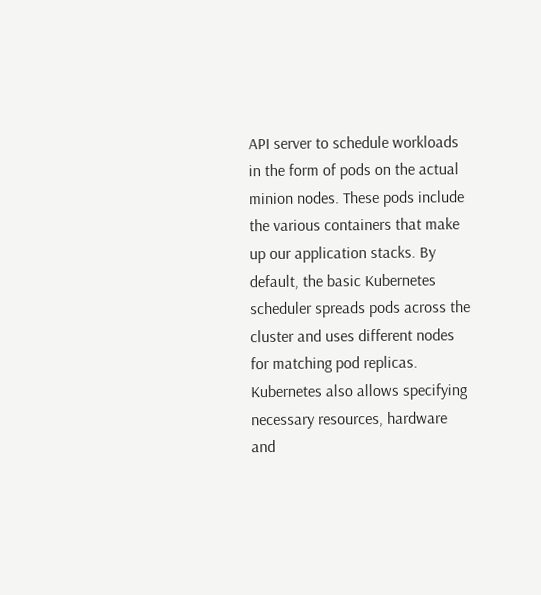API server to schedule workloads in the form of pods on the actual minion nodes. These pods include the various containers that make up our application stacks. By default, the basic Kubernetes scheduler spreads pods across the cluster and uses different nodes for matching pod replicas. Kubernetes also allows specifying necessary resources, hardware and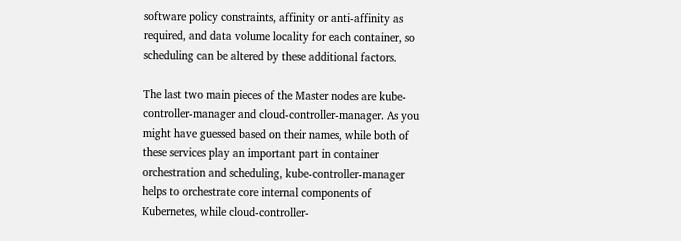software policy constraints, affinity or anti-affinity as required, and data volume locality for each container, so scheduling can be altered by these additional factors.

The last two main pieces of the Master nodes are kube-controller-manager and cloud-controller-manager. As you might have guessed based on their names, while both of these services play an important part in container orchestration and scheduling, kube-controller-manager helps to orchestrate core internal components of Kubernetes, while cloud-controller-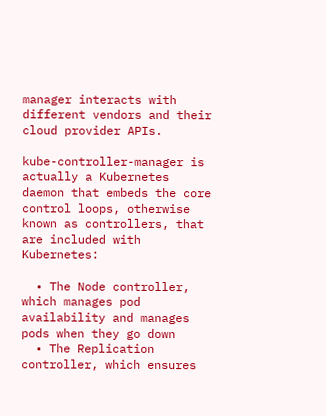manager interacts with different vendors and their cloud provider APIs.

kube-controller-manager is actually a Kubernetes daemon that embeds the core control loops, otherwise known as controllers, that are included with Kubernetes:

  • The Node controller, which manages pod availability and manages pods when they go down
  • The Replication controller, which ensures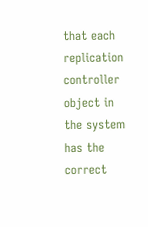that each replication controller object in the system has the correct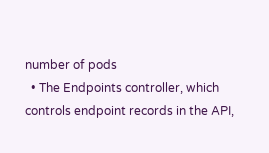number of pods
  • The Endpoints controller, which controls endpoint records in the API,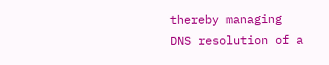thereby managing DNS resolution of a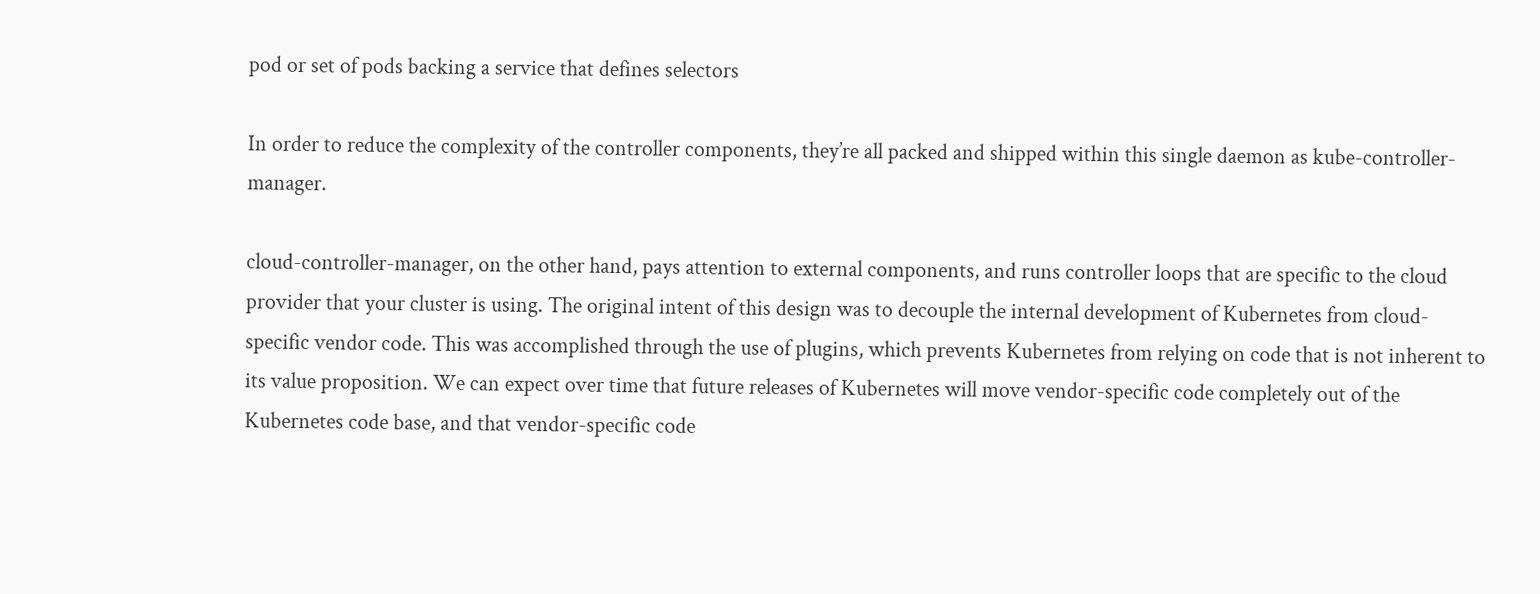pod or set of pods backing a service that defines selectors

In order to reduce the complexity of the controller components, they’re all packed and shipped within this single daemon as kube-controller-manager.

cloud-controller-manager, on the other hand, pays attention to external components, and runs controller loops that are specific to the cloud provider that your cluster is using. The original intent of this design was to decouple the internal development of Kubernetes from cloud-specific vendor code. This was accomplished through the use of plugins, which prevents Kubernetes from relying on code that is not inherent to its value proposition. We can expect over time that future releases of Kubernetes will move vendor-specific code completely out of the Kubernetes code base, and that vendor-specific code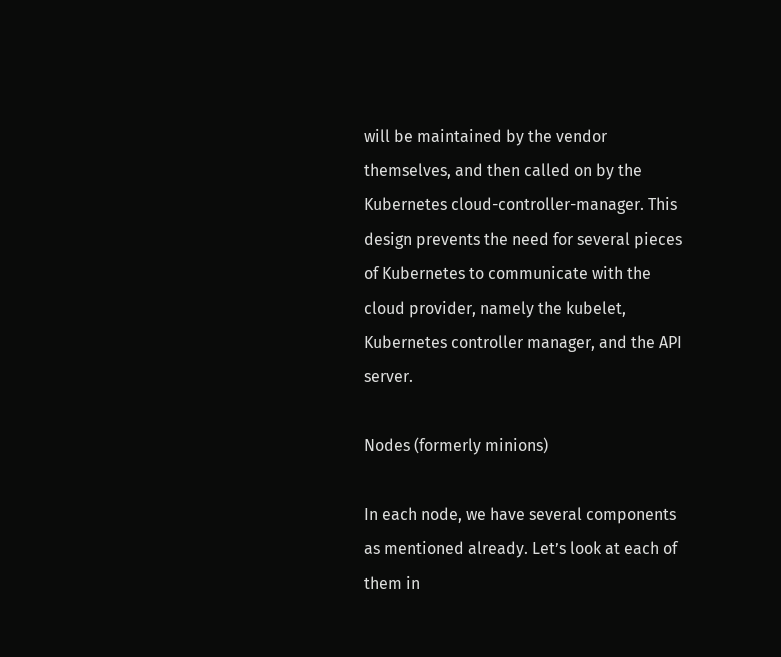will be maintained by the vendor themselves, and then called on by the Kubernetes cloud-controller-manager. This design prevents the need for several pieces of Kubernetes to communicate with the cloud provider, namely the kubelet, Kubernetes controller manager, and the API server.

Nodes (formerly minions)

In each node, we have several components as mentioned already. Let’s look at each of them in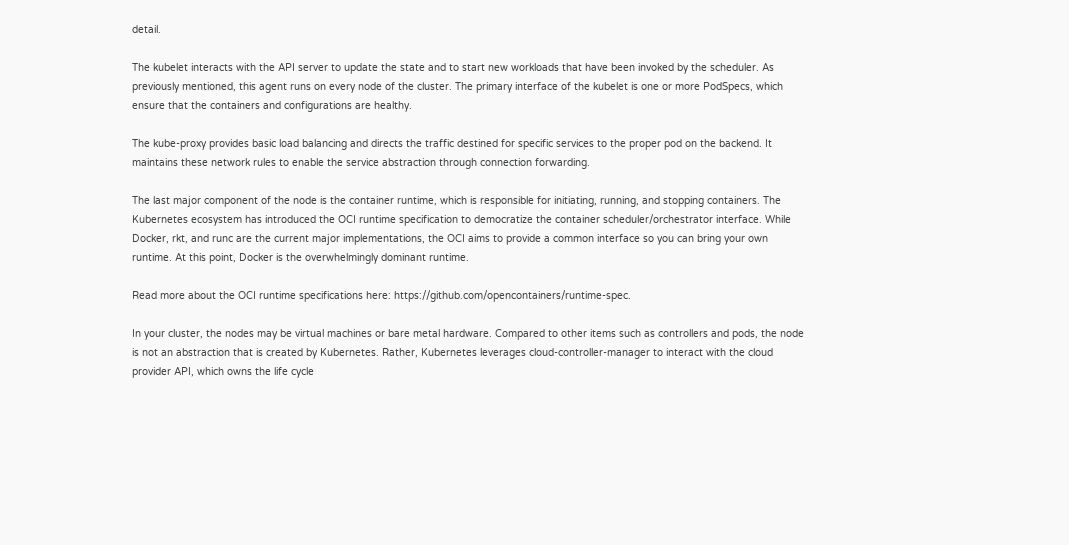detail.

The kubelet interacts with the API server to update the state and to start new workloads that have been invoked by the scheduler. As previously mentioned, this agent runs on every node of the cluster. The primary interface of the kubelet is one or more PodSpecs, which ensure that the containers and configurations are healthy.

The kube-proxy provides basic load balancing and directs the traffic destined for specific services to the proper pod on the backend. It maintains these network rules to enable the service abstraction through connection forwarding.

The last major component of the node is the container runtime, which is responsible for initiating, running, and stopping containers. The Kubernetes ecosystem has introduced the OCI runtime specification to democratize the container scheduler/orchestrator interface. While Docker, rkt, and runc are the current major implementations, the OCI aims to provide a common interface so you can bring your own runtime. At this point, Docker is the overwhelmingly dominant runtime.

Read more about the OCI runtime specifications here: https://github.com/opencontainers/runtime-spec.

In your cluster, the nodes may be virtual machines or bare metal hardware. Compared to other items such as controllers and pods, the node is not an abstraction that is created by Kubernetes. Rather, Kubernetes leverages cloud-controller-manager to interact with the cloud provider API, which owns the life cycle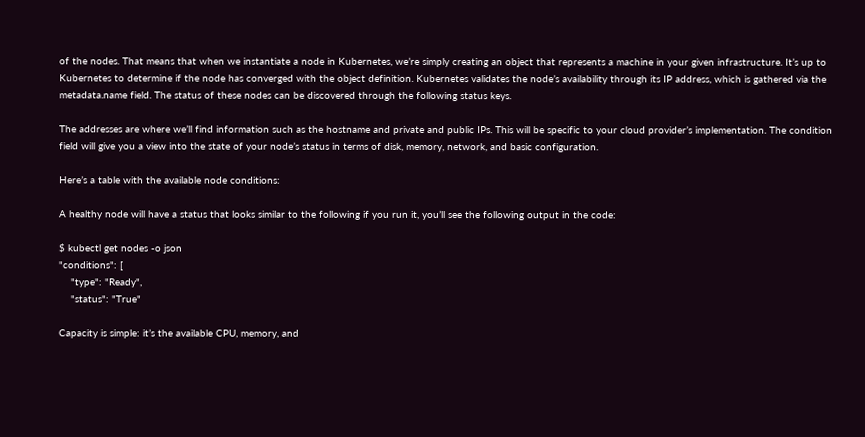of the nodes. That means that when we instantiate a node in Kubernetes, we’re simply creating an object that represents a machine in your given infrastructure. It’s up to Kubernetes to determine if the node has converged with the object definition. Kubernetes validates the node’s availability through its IP address, which is gathered via the metadata.name field. The status of these nodes can be discovered through the following status keys.

The addresses are where we’ll find information such as the hostname and private and public IPs. This will be specific to your cloud provider’s implementation. The condition field will give you a view into the state of your node’s status in terms of disk, memory, network, and basic configuration.

Here’s a table with the available node conditions:

A healthy node will have a status that looks similar to the following if you run it, you’ll see the following output in the code:

$ kubectl get nodes -o json
"conditions": [
    "type": "Ready",
    "status": "True"

Capacity is simple: it’s the available CPU, memory, and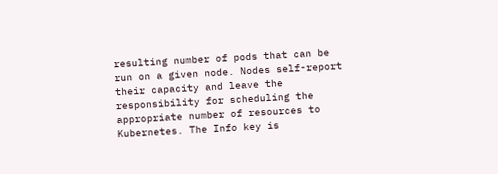resulting number of pods that can be run on a given node. Nodes self-report their capacity and leave the responsibility for scheduling the appropriate number of resources to Kubernetes. The Info key is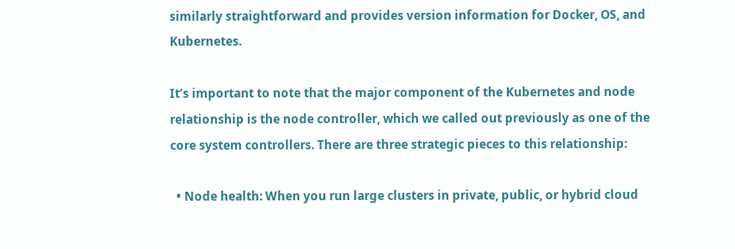similarly straightforward and provides version information for Docker, OS, and Kubernetes.

It’s important to note that the major component of the Kubernetes and node relationship is the node controller, which we called out previously as one of the core system controllers. There are three strategic pieces to this relationship:

  • Node health: When you run large clusters in private, public, or hybrid cloud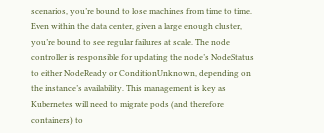scenarios, you’re bound to lose machines from time to time. Even within the data center, given a large enough cluster, you’re bound to see regular failures at scale. The node controller is responsible for updating the node’s NodeStatus to either NodeReady or ConditionUnknown, depending on the instance’s availability. This management is key as Kubernetes will need to migrate pods (and therefore containers) to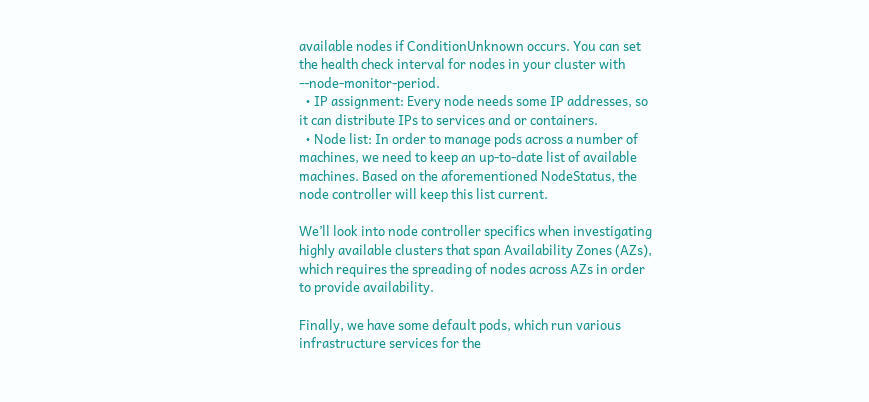available nodes if ConditionUnknown occurs. You can set the health check interval for nodes in your cluster with --node-monitor-period.
  • IP assignment: Every node needs some IP addresses, so it can distribute IPs to services and or containers.
  • Node list: In order to manage pods across a number of machines, we need to keep an up-to-date list of available machines. Based on the aforementioned NodeStatus, the node controller will keep this list current.

We’ll look into node controller specifics when investigating highly available clusters that span Availability Zones (AZs), which requires the spreading of nodes across AZs in order to provide availability.

Finally, we have some default pods, which run various infrastructure services for the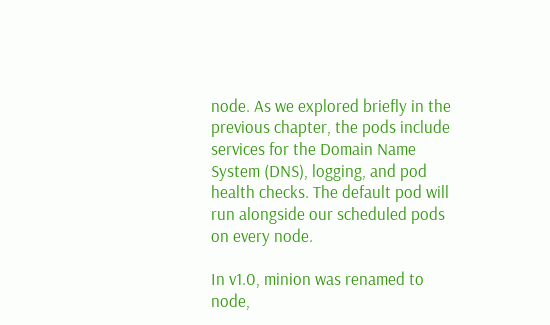node. As we explored briefly in the previous chapter, the pods include services for the Domain Name System (DNS), logging, and pod health checks. The default pod will run alongside our scheduled pods on every node.

In v1.0, minion was renamed to node,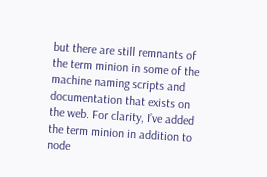but there are still remnants of the term minion in some of the machine naming scripts and documentation that exists on the web. For clarity, I’ve added the term minion in addition to node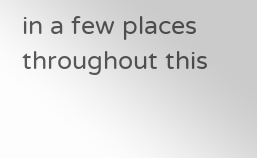in a few places throughout this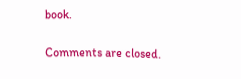book.

Comments are closed.